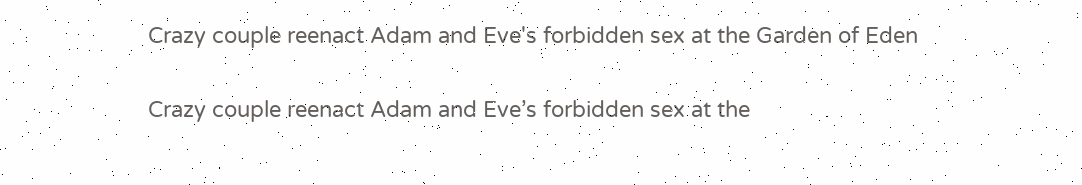Crazy couple reenact Adam and Eve's forbidden sex at the Garden of Eden

Crazy couple reenact Adam and Eve’s forbidden sex at the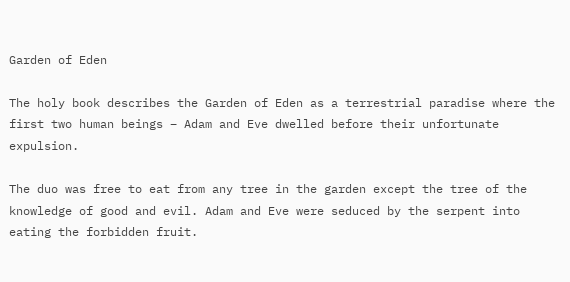Garden of Eden

The holy book describes the Garden of Eden as a terrestrial paradise where the first two human beings – Adam and Eve dwelled before their unfortunate expulsion.

The duo was free to eat from any tree in the garden except the tree of the knowledge of good and evil. Adam and Eve were seduced by the serpent into eating the forbidden fruit.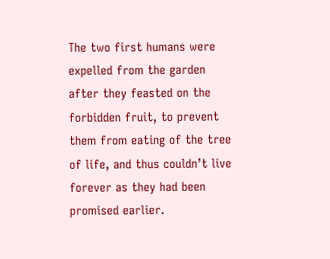The two first humans were expelled from the garden after they feasted on the forbidden fruit, to prevent them from eating of the tree of life, and thus couldn’t live forever as they had been promised earlier.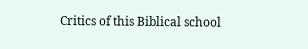Critics of this Biblical school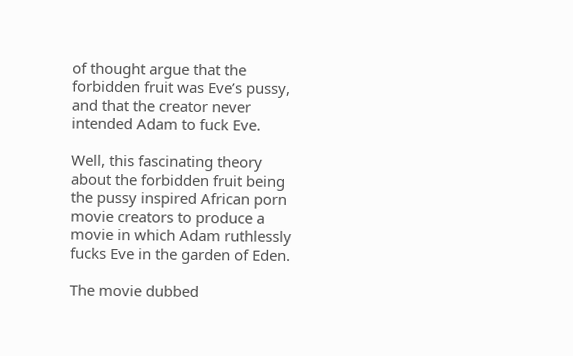of thought argue that the forbidden fruit was Eve’s pussy, and that the creator never intended Adam to fuck Eve.

Well, this fascinating theory about the forbidden fruit being the pussy inspired African porn movie creators to produce a movie in which Adam ruthlessly fucks Eve in the garden of Eden.

The movie dubbed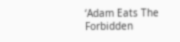‘Adam Eats The Forbidden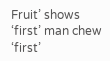Fruit’ shows ‘first’ man chew ‘first’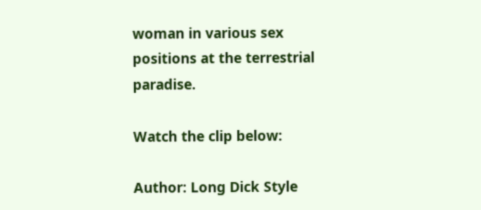woman in various sex positions at the terrestrial paradise.

Watch the clip below:

Author: Long Dick Style